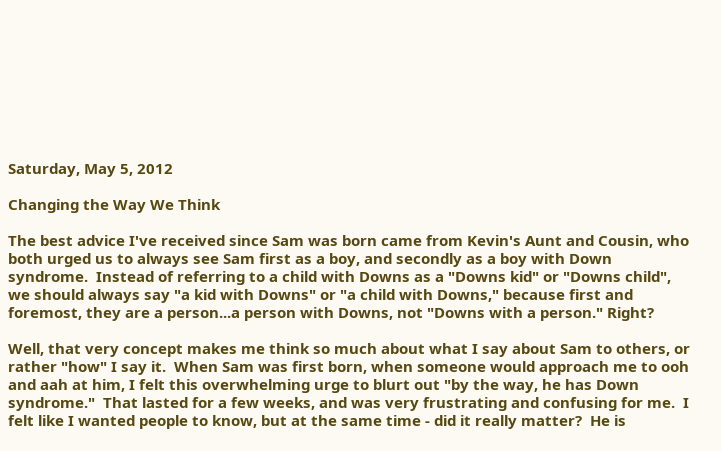Saturday, May 5, 2012

Changing the Way We Think

The best advice I've received since Sam was born came from Kevin's Aunt and Cousin, who both urged us to always see Sam first as a boy, and secondly as a boy with Down syndrome.  Instead of referring to a child with Downs as a "Downs kid" or "Downs child", we should always say "a kid with Downs" or "a child with Downs," because first and foremost, they are a person...a person with Downs, not "Downs with a person." Right?

Well, that very concept makes me think so much about what I say about Sam to others, or rather "how" I say it.  When Sam was first born, when someone would approach me to ooh and aah at him, I felt this overwhelming urge to blurt out "by the way, he has Down syndrome."  That lasted for a few weeks, and was very frustrating and confusing for me.  I felt like I wanted people to know, but at the same time - did it really matter?  He is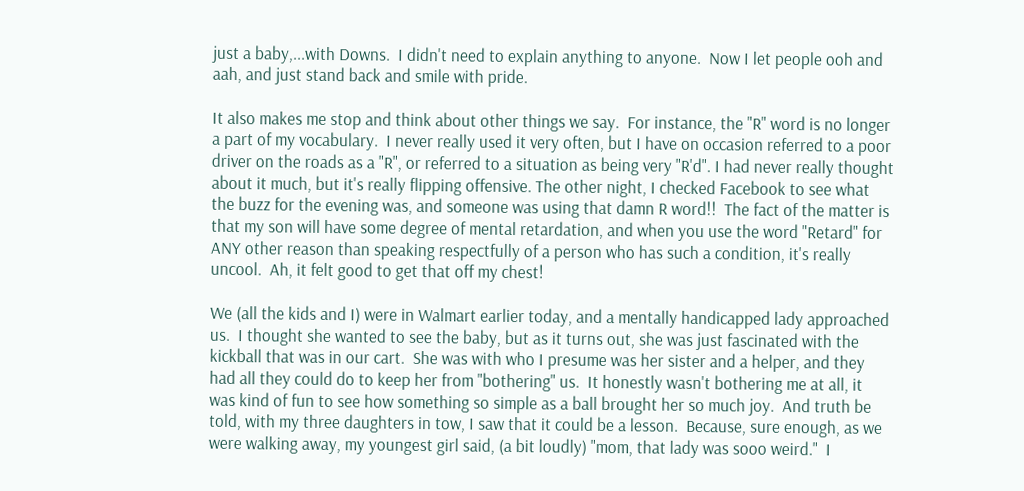just a baby,...with Downs.  I didn't need to explain anything to anyone.  Now I let people ooh and aah, and just stand back and smile with pride.

It also makes me stop and think about other things we say.  For instance, the "R" word is no longer a part of my vocabulary.  I never really used it very often, but I have on occasion referred to a poor driver on the roads as a "R", or referred to a situation as being very "R'd". I had never really thought about it much, but it's really flipping offensive. The other night, I checked Facebook to see what the buzz for the evening was, and someone was using that damn R word!!  The fact of the matter is that my son will have some degree of mental retardation, and when you use the word "Retard" for ANY other reason than speaking respectfully of a person who has such a condition, it's really uncool.  Ah, it felt good to get that off my chest!

We (all the kids and I) were in Walmart earlier today, and a mentally handicapped lady approached us.  I thought she wanted to see the baby, but as it turns out, she was just fascinated with the kickball that was in our cart.  She was with who I presume was her sister and a helper, and they had all they could do to keep her from "bothering" us.  It honestly wasn't bothering me at all, it was kind of fun to see how something so simple as a ball brought her so much joy.  And truth be told, with my three daughters in tow, I saw that it could be a lesson.  Because, sure enough, as we were walking away, my youngest girl said, (a bit loudly) "mom, that lady was sooo weird."  I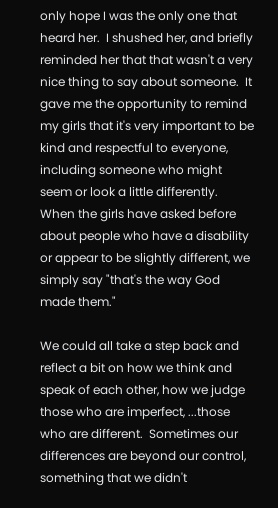only hope I was the only one that heard her.  I shushed her, and briefly reminded her that that wasn't a very nice thing to say about someone.  It gave me the opportunity to remind my girls that it's very important to be kind and respectful to everyone, including someone who might seem or look a little differently.  When the girls have asked before about people who have a disability or appear to be slightly different, we simply say "that's the way God made them."

We could all take a step back and reflect a bit on how we think and speak of each other, how we judge those who are imperfect, ...those who are different.  Sometimes our differences are beyond our control, something that we didn't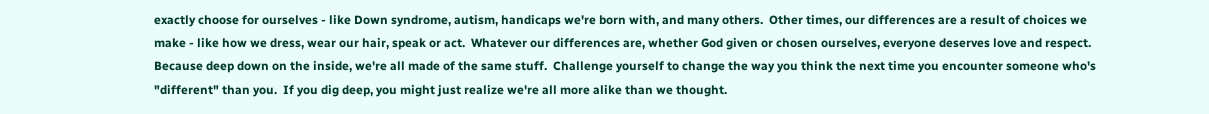exactly choose for ourselves - like Down syndrome, autism, handicaps we're born with, and many others.  Other times, our differences are a result of choices we make - like how we dress, wear our hair, speak or act.  Whatever our differences are, whether God given or chosen ourselves, everyone deserves love and respect.  Because deep down on the inside, we're all made of the same stuff.  Challenge yourself to change the way you think the next time you encounter someone who's "different" than you.  If you dig deep, you might just realize we're all more alike than we thought.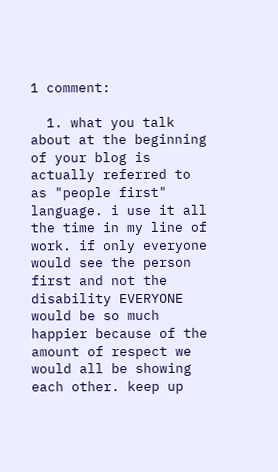1 comment:

  1. what you talk about at the beginning of your blog is actually referred to as "people first" language. i use it all the time in my line of work. if only everyone would see the person first and not the disability EVERYONE would be so much happier because of the amount of respect we would all be showing each other. keep up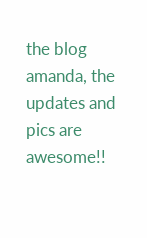the blog amanda, the updates and pics are awesome!!